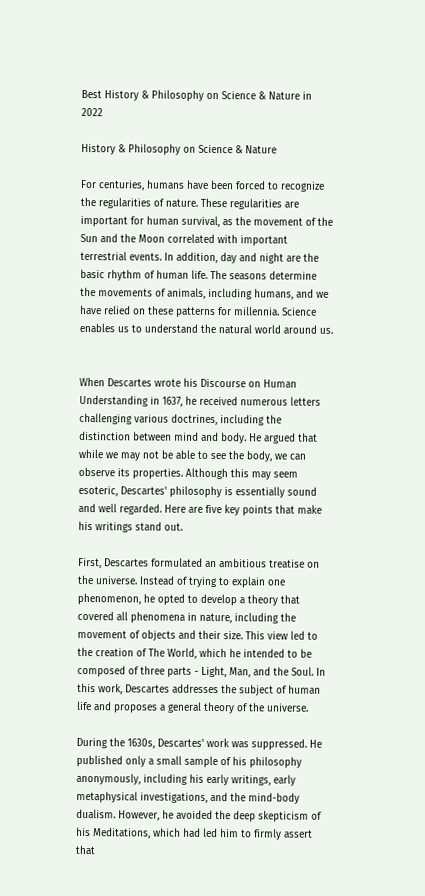Best History & Philosophy on Science & Nature in 2022

History & Philosophy on Science & Nature

For centuries, humans have been forced to recognize the regularities of nature. These regularities are important for human survival, as the movement of the Sun and the Moon correlated with important terrestrial events. In addition, day and night are the basic rhythm of human life. The seasons determine the movements of animals, including humans, and we have relied on these patterns for millennia. Science enables us to understand the natural world around us.


When Descartes wrote his Discourse on Human Understanding in 1637, he received numerous letters challenging various doctrines, including the distinction between mind and body. He argued that while we may not be able to see the body, we can observe its properties. Although this may seem esoteric, Descartes' philosophy is essentially sound and well regarded. Here are five key points that make his writings stand out.

First, Descartes formulated an ambitious treatise on the universe. Instead of trying to explain one phenomenon, he opted to develop a theory that covered all phenomena in nature, including the movement of objects and their size. This view led to the creation of The World, which he intended to be composed of three parts - Light, Man, and the Soul. In this work, Descartes addresses the subject of human life and proposes a general theory of the universe.

During the 1630s, Descartes' work was suppressed. He published only a small sample of his philosophy anonymously, including his early writings, early metaphysical investigations, and the mind-body dualism. However, he avoided the deep skepticism of his Meditations, which had led him to firmly assert that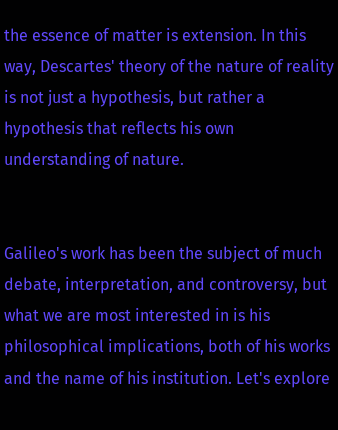the essence of matter is extension. In this way, Descartes' theory of the nature of reality is not just a hypothesis, but rather a hypothesis that reflects his own understanding of nature.


Galileo's work has been the subject of much debate, interpretation, and controversy, but what we are most interested in is his philosophical implications, both of his works and the name of his institution. Let's explore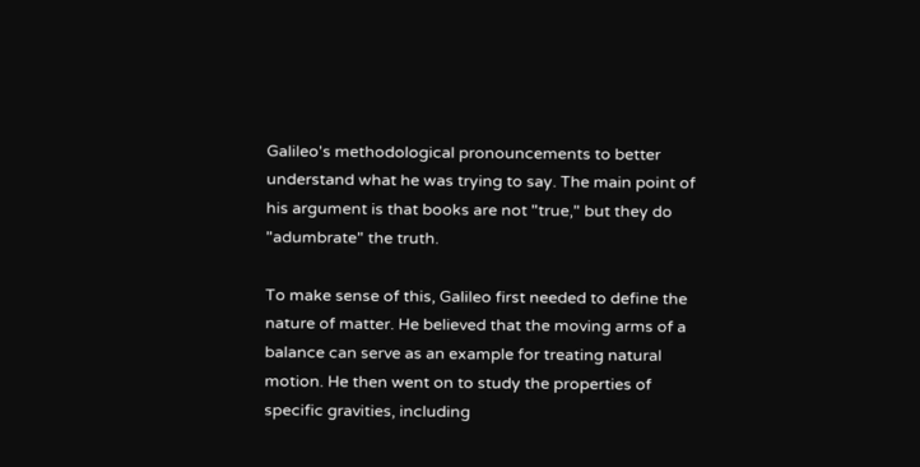Galileo's methodological pronouncements to better understand what he was trying to say. The main point of his argument is that books are not "true," but they do "adumbrate" the truth.

To make sense of this, Galileo first needed to define the nature of matter. He believed that the moving arms of a balance can serve as an example for treating natural motion. He then went on to study the properties of specific gravities, including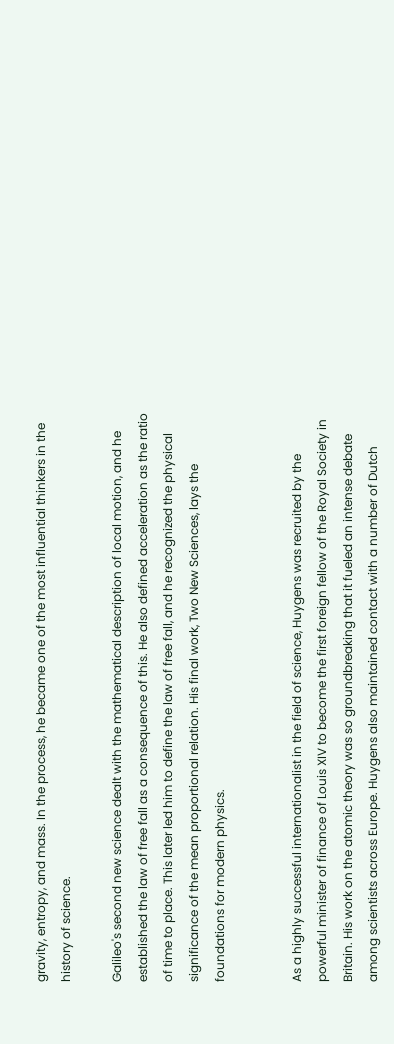gravity, entropy, and mass. In the process, he became one of the most influential thinkers in the history of science.

Galileo's second new science dealt with the mathematical description of local motion, and he established the law of free fall as a consequence of this. He also defined acceleration as the ratio of time to place. This later led him to define the law of free fall, and he recognized the physical significance of the mean proportional relation. His final work, Two New Sciences, lays the foundations for modern physics.


As a highly successful internationalist in the field of science, Huygens was recruited by the powerful minister of finance of Louis XIV to become the first foreign fellow of the Royal Society in Britain. His work on the atomic theory was so groundbreaking that it fueled an intense debate among scientists across Europe. Huygens also maintained contact with a number of Dutch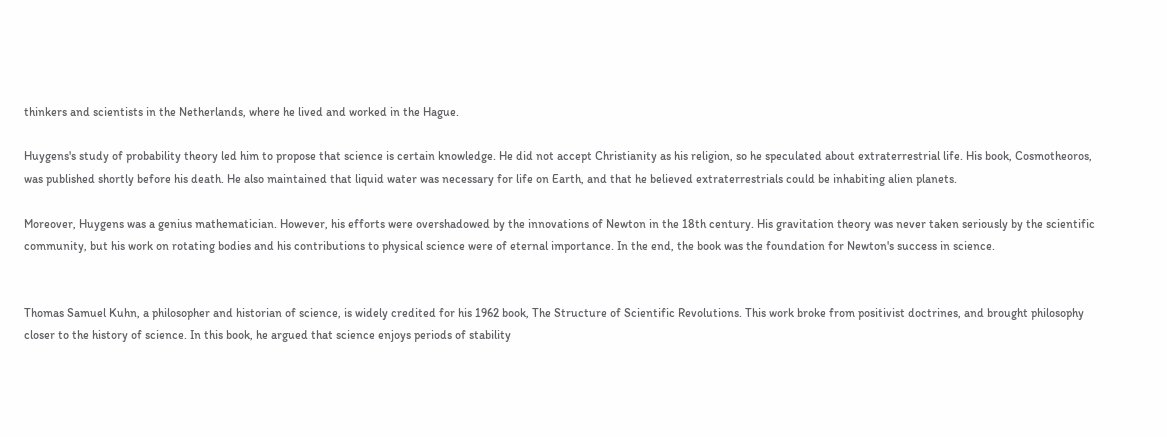thinkers and scientists in the Netherlands, where he lived and worked in the Hague.

Huygens's study of probability theory led him to propose that science is certain knowledge. He did not accept Christianity as his religion, so he speculated about extraterrestrial life. His book, Cosmotheoros, was published shortly before his death. He also maintained that liquid water was necessary for life on Earth, and that he believed extraterrestrials could be inhabiting alien planets.

Moreover, Huygens was a genius mathematician. However, his efforts were overshadowed by the innovations of Newton in the 18th century. His gravitation theory was never taken seriously by the scientific community, but his work on rotating bodies and his contributions to physical science were of eternal importance. In the end, the book was the foundation for Newton's success in science.


Thomas Samuel Kuhn, a philosopher and historian of science, is widely credited for his 1962 book, The Structure of Scientific Revolutions. This work broke from positivist doctrines, and brought philosophy closer to the history of science. In this book, he argued that science enjoys periods of stability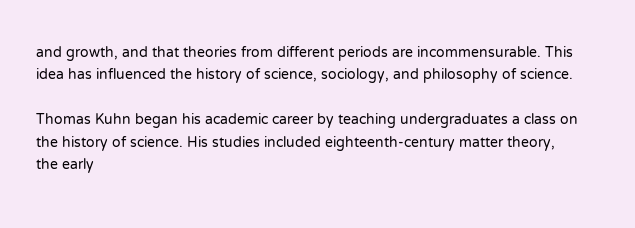and growth, and that theories from different periods are incommensurable. This idea has influenced the history of science, sociology, and philosophy of science.

Thomas Kuhn began his academic career by teaching undergraduates a class on the history of science. His studies included eighteenth-century matter theory, the early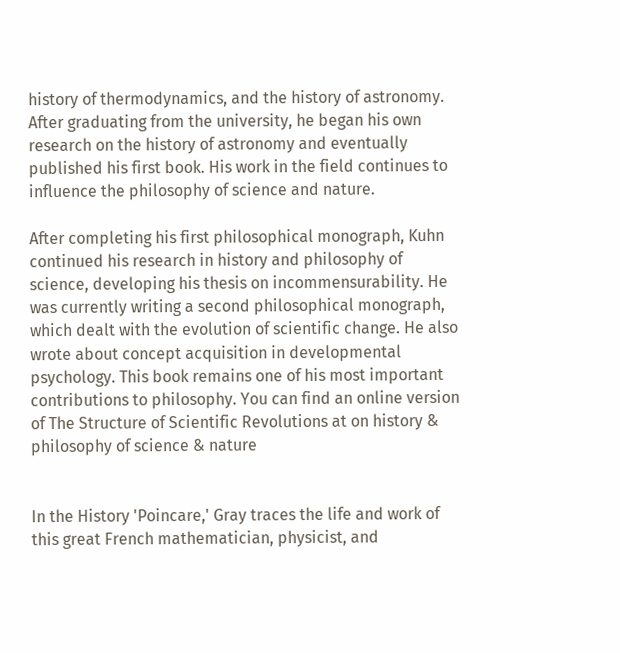history of thermodynamics, and the history of astronomy. After graduating from the university, he began his own research on the history of astronomy and eventually published his first book. His work in the field continues to influence the philosophy of science and nature.

After completing his first philosophical monograph, Kuhn continued his research in history and philosophy of science, developing his thesis on incommensurability. He was currently writing a second philosophical monograph, which dealt with the evolution of scientific change. He also wrote about concept acquisition in developmental psychology. This book remains one of his most important contributions to philosophy. You can find an online version of The Structure of Scientific Revolutions at on history & philosophy of science & nature


In the History 'Poincare,' Gray traces the life and work of this great French mathematician, physicist, and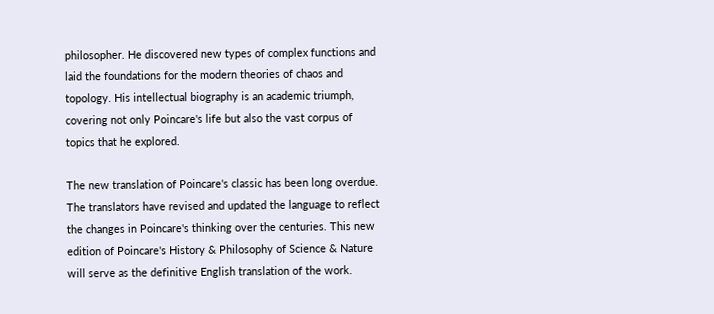philosopher. He discovered new types of complex functions and laid the foundations for the modern theories of chaos and topology. His intellectual biography is an academic triumph, covering not only Poincare's life but also the vast corpus of topics that he explored.

The new translation of Poincare's classic has been long overdue. The translators have revised and updated the language to reflect the changes in Poincare's thinking over the centuries. This new edition of Poincare's History & Philosophy of Science & Nature will serve as the definitive English translation of the work.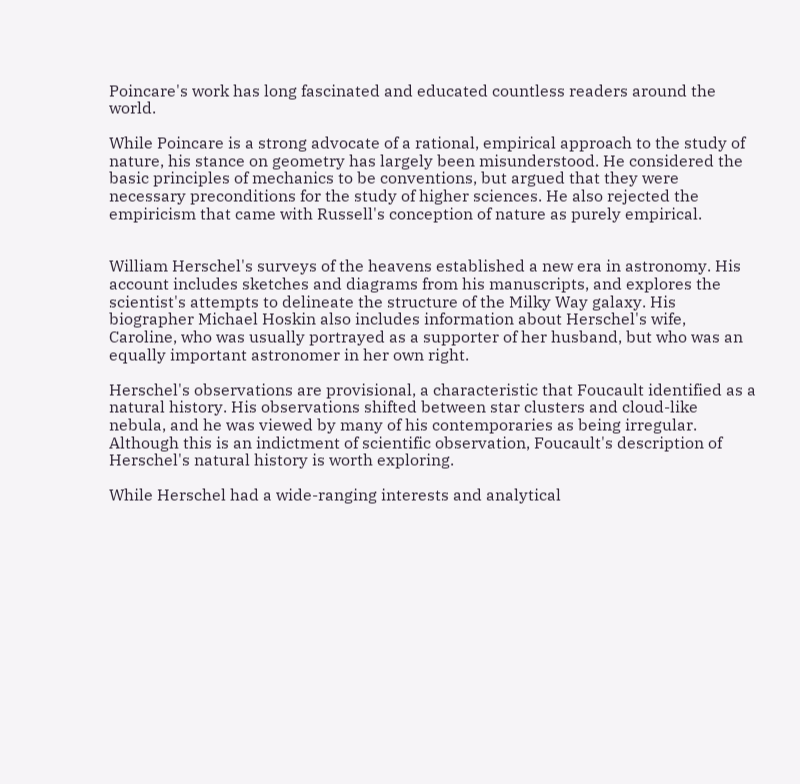Poincare's work has long fascinated and educated countless readers around the world.

While Poincare is a strong advocate of a rational, empirical approach to the study of nature, his stance on geometry has largely been misunderstood. He considered the basic principles of mechanics to be conventions, but argued that they were necessary preconditions for the study of higher sciences. He also rejected the empiricism that came with Russell's conception of nature as purely empirical.


William Herschel's surveys of the heavens established a new era in astronomy. His account includes sketches and diagrams from his manuscripts, and explores the scientist's attempts to delineate the structure of the Milky Way galaxy. His biographer Michael Hoskin also includes information about Herschel's wife, Caroline, who was usually portrayed as a supporter of her husband, but who was an equally important astronomer in her own right.

Herschel's observations are provisional, a characteristic that Foucault identified as a natural history. His observations shifted between star clusters and cloud-like nebula, and he was viewed by many of his contemporaries as being irregular. Although this is an indictment of scientific observation, Foucault's description of Herschel's natural history is worth exploring.

While Herschel had a wide-ranging interests and analytical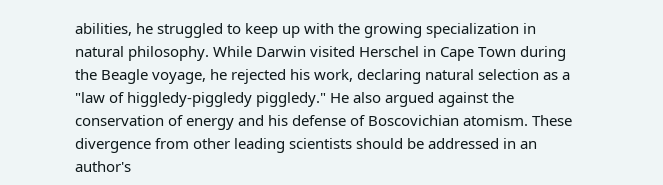abilities, he struggled to keep up with the growing specialization in natural philosophy. While Darwin visited Herschel in Cape Town during the Beagle voyage, he rejected his work, declaring natural selection as a "law of higgledy-piggledy piggledy." He also argued against the conservation of energy and his defense of Boscovichian atomism. These divergence from other leading scientists should be addressed in an author's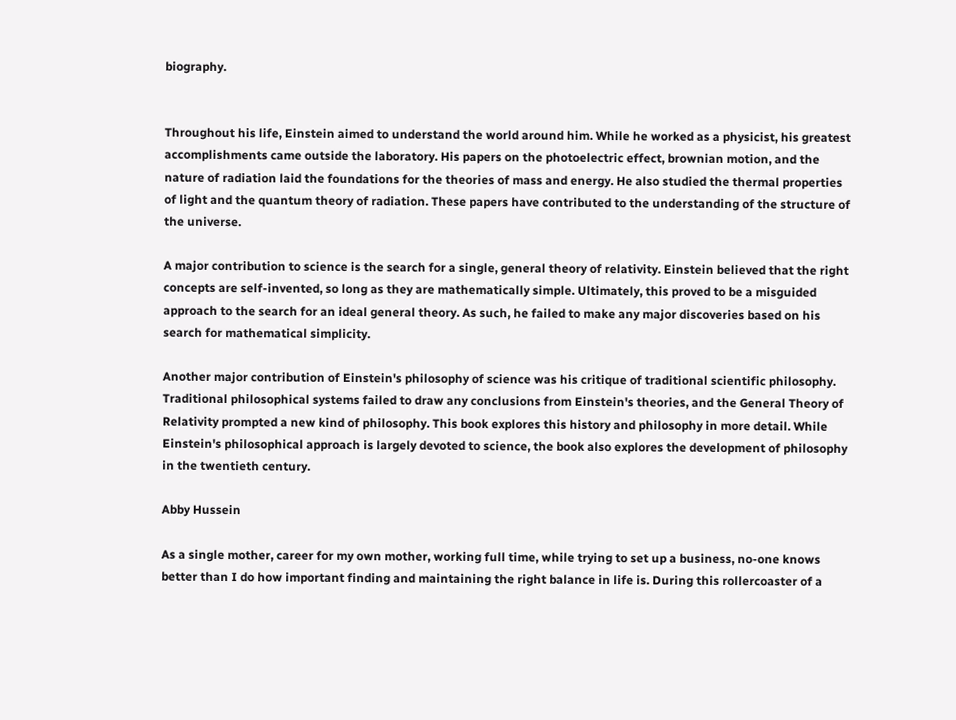biography.


Throughout his life, Einstein aimed to understand the world around him. While he worked as a physicist, his greatest accomplishments came outside the laboratory. His papers on the photoelectric effect, brownian motion, and the nature of radiation laid the foundations for the theories of mass and energy. He also studied the thermal properties of light and the quantum theory of radiation. These papers have contributed to the understanding of the structure of the universe.

A major contribution to science is the search for a single, general theory of relativity. Einstein believed that the right concepts are self-invented, so long as they are mathematically simple. Ultimately, this proved to be a misguided approach to the search for an ideal general theory. As such, he failed to make any major discoveries based on his search for mathematical simplicity.

Another major contribution of Einstein's philosophy of science was his critique of traditional scientific philosophy. Traditional philosophical systems failed to draw any conclusions from Einstein's theories, and the General Theory of Relativity prompted a new kind of philosophy. This book explores this history and philosophy in more detail. While Einstein's philosophical approach is largely devoted to science, the book also explores the development of philosophy in the twentieth century.

Abby Hussein

As a single mother, career for my own mother, working full time, while trying to set up a business, no-one knows better than I do how important finding and maintaining the right balance in life is. During this rollercoaster of a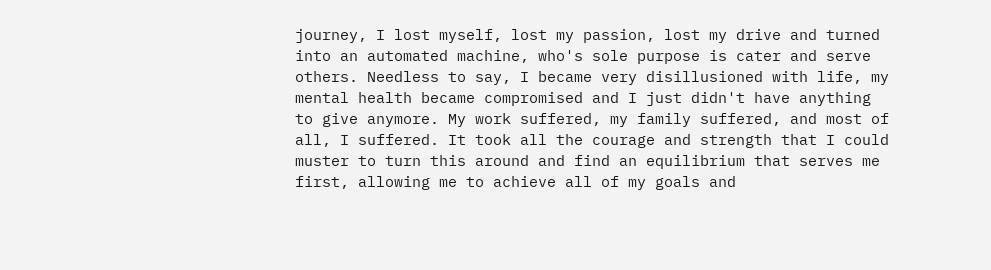journey, I lost myself, lost my passion, lost my drive and turned into an automated machine, who's sole purpose is cater and serve others. Needless to say, I became very disillusioned with life, my mental health became compromised and I just didn't have anything to give anymore. My work suffered, my family suffered, and most of all, I suffered. It took all the courage and strength that I could muster to turn this around and find an equilibrium that serves me first, allowing me to achieve all of my goals and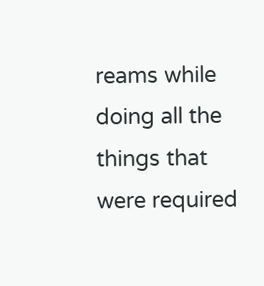reams while doing all the things that were required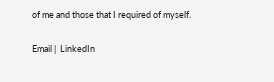of me and those that I required of myself.

Email |  LinkedIn